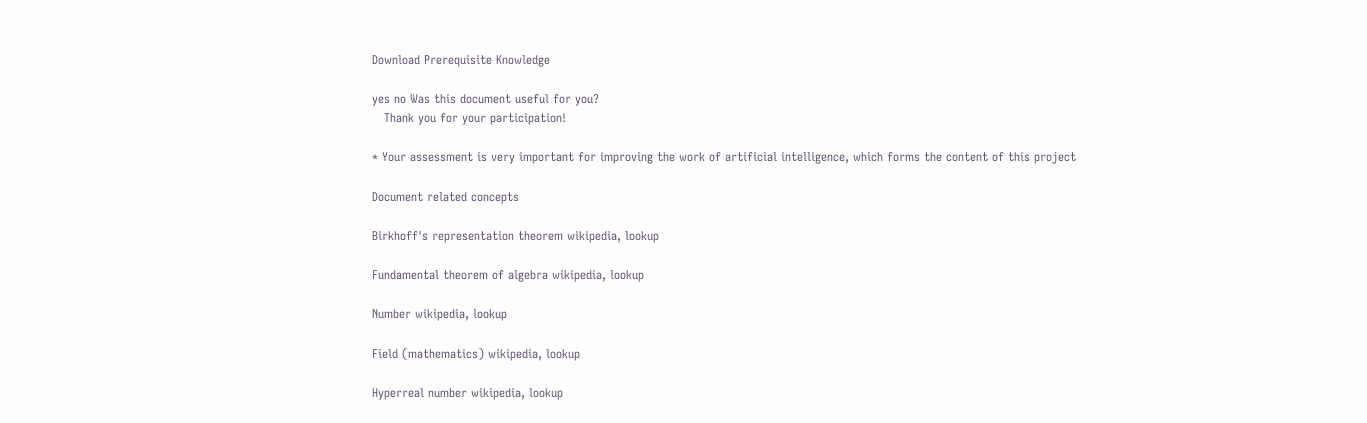Download Prerequisite Knowledge

yes no Was this document useful for you?
   Thank you for your participation!

* Your assessment is very important for improving the work of artificial intelligence, which forms the content of this project

Document related concepts

Birkhoff's representation theorem wikipedia, lookup

Fundamental theorem of algebra wikipedia, lookup

Number wikipedia, lookup

Field (mathematics) wikipedia, lookup

Hyperreal number wikipedia, lookup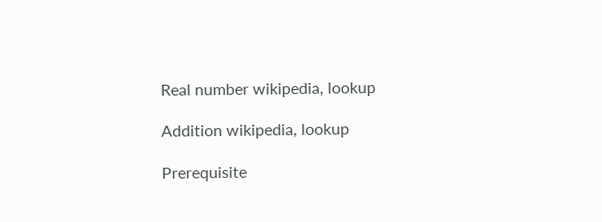Real number wikipedia, lookup

Addition wikipedia, lookup

Prerequisite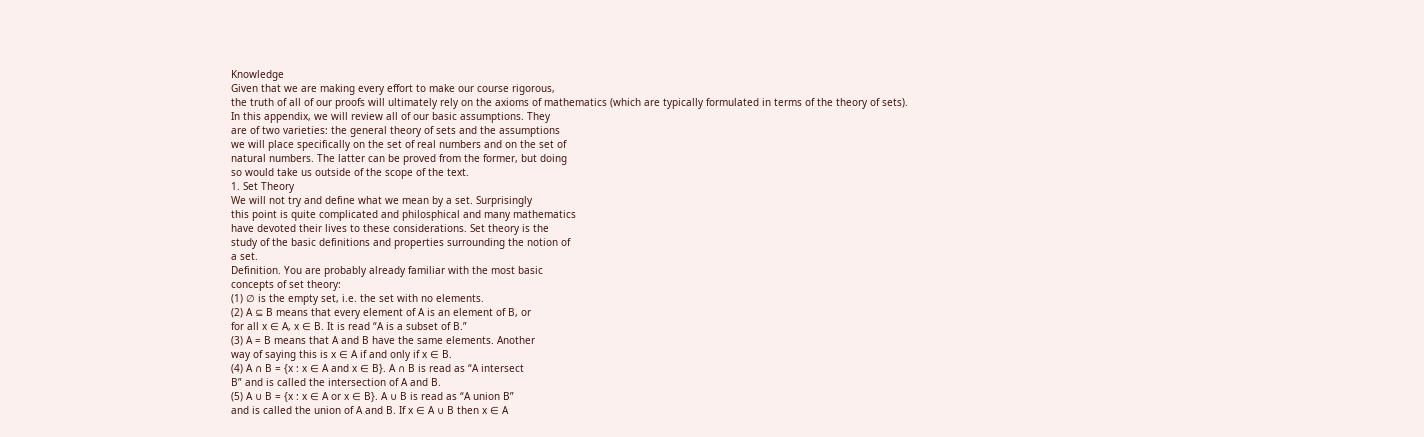Knowledge
Given that we are making every effort to make our course rigorous,
the truth of all of our proofs will ultimately rely on the axioms of mathematics (which are typically formulated in terms of the theory of sets).
In this appendix, we will review all of our basic assumptions. They
are of two varieties: the general theory of sets and the assumptions
we will place specifically on the set of real numbers and on the set of
natural numbers. The latter can be proved from the former, but doing
so would take us outside of the scope of the text.
1. Set Theory
We will not try and define what we mean by a set. Surprisingly
this point is quite complicated and philosphical and many mathematics
have devoted their lives to these considerations. Set theory is the
study of the basic definitions and properties surrounding the notion of
a set.
Definition. You are probably already familiar with the most basic
concepts of set theory:
(1) ∅ is the empty set, i.e. the set with no elements.
(2) A ⊆ B means that every element of A is an element of B, or
for all x ∈ A, x ∈ B. It is read “A is a subset of B.”
(3) A = B means that A and B have the same elements. Another
way of saying this is x ∈ A if and only if x ∈ B.
(4) A ∩ B = {x : x ∈ A and x ∈ B}. A ∩ B is read as “A intersect
B” and is called the intersection of A and B.
(5) A ∪ B = {x : x ∈ A or x ∈ B}. A ∪ B is read as “A union B”
and is called the union of A and B. If x ∈ A ∪ B then x ∈ A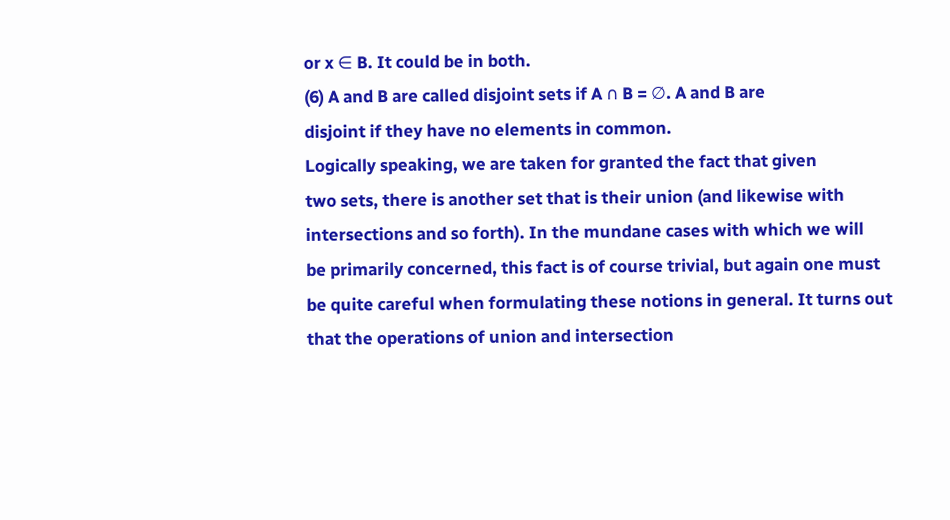or x ∈ B. It could be in both.
(6) A and B are called disjoint sets if A ∩ B = ∅. A and B are
disjoint if they have no elements in common.
Logically speaking, we are taken for granted the fact that given
two sets, there is another set that is their union (and likewise with
intersections and so forth). In the mundane cases with which we will
be primarily concerned, this fact is of course trivial, but again one must
be quite careful when formulating these notions in general. It turns out
that the operations of union and intersection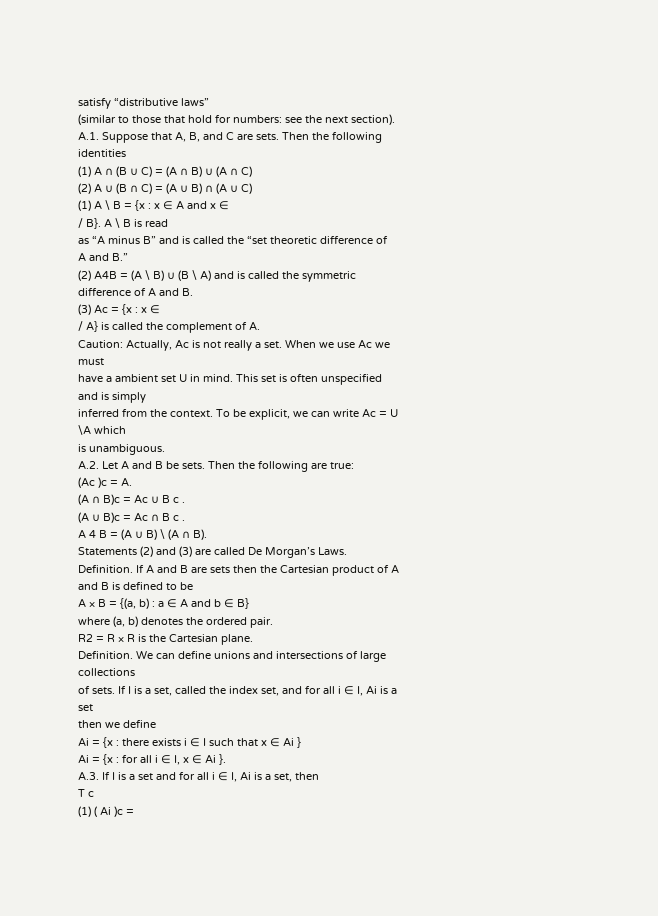satisfy “distributive laws”
(similar to those that hold for numbers: see the next section).
A.1. Suppose that A, B, and C are sets. Then the following identities
(1) A ∩ (B ∪ C) = (A ∩ B) ∪ (A ∩ C)
(2) A ∪ (B ∩ C) = (A ∪ B) ∩ (A ∪ C)
(1) A \ B = {x : x ∈ A and x ∈
/ B}. A \ B is read
as “A minus B” and is called the “set theoretic difference of
A and B.”
(2) A4B = (A \ B) ∪ (B \ A) and is called the symmetric difference of A and B.
(3) Ac = {x : x ∈
/ A} is called the complement of A.
Caution: Actually, Ac is not really a set. When we use Ac we must
have a ambient set U in mind. This set is often unspecified and is simply
inferred from the context. To be explicit, we can write Ac = U \A which
is unambiguous.
A.2. Let A and B be sets. Then the following are true:
(Ac )c = A.
(A ∩ B)c = Ac ∪ B c .
(A ∪ B)c = Ac ∩ B c .
A 4 B = (A ∪ B) \ (A ∩ B).
Statements (2) and (3) are called De Morgan’s Laws.
Definition. If A and B are sets then the Cartesian product of A
and B is defined to be
A × B = {(a, b) : a ∈ A and b ∈ B}
where (a, b) denotes the ordered pair.
R2 = R × R is the Cartesian plane.
Definition. We can define unions and intersections of large collections
of sets. If I is a set, called the index set, and for all i ∈ I, Ai is a set
then we define
Ai = {x : there exists i ∈ I such that x ∈ Ai }
Ai = {x : for all i ∈ I, x ∈ Ai }.
A.3. If I is a set and for all i ∈ I, Ai is a set, then
T c
(1) ( Ai )c =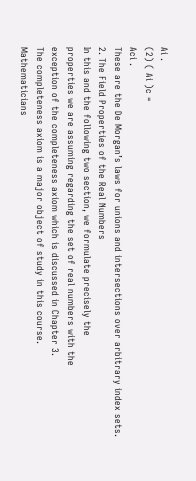Ai .
(2) ( Ai )c =
Aci .
These are the De Morgan’s laws for unions and intersections over arbitrary index sets.
2. The Field Properties of the Real Numbers
In this and the following two section, we formulate precisely the
properties we are assuming regarding the set of real numbers with the
exception of the completeness axiom which is discussed in Chapter 3.
The completeness axiom is a major object of study in this course.
Mathematicians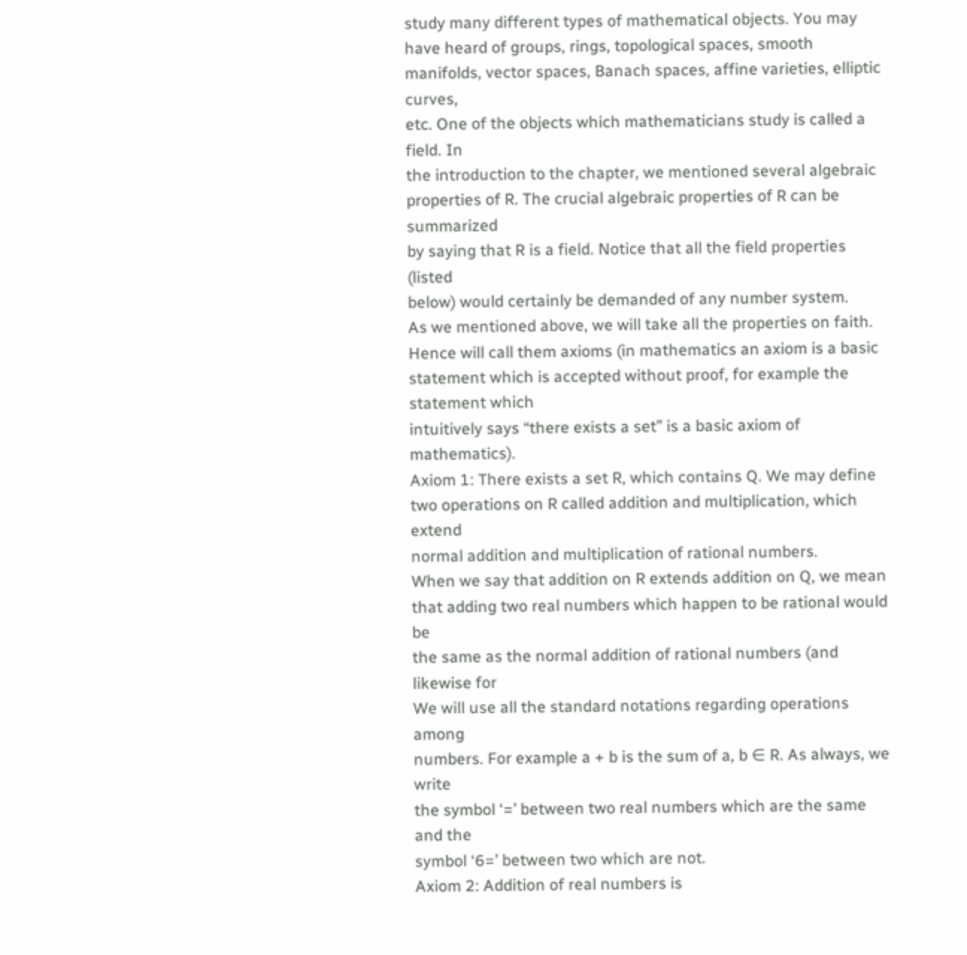study many different types of mathematical objects. You may have heard of groups, rings, topological spaces, smooth
manifolds, vector spaces, Banach spaces, affine varieties, elliptic curves,
etc. One of the objects which mathematicians study is called a field. In
the introduction to the chapter, we mentioned several algebraic properties of R. The crucial algebraic properties of R can be summarized
by saying that R is a field. Notice that all the field properties (listed
below) would certainly be demanded of any number system.
As we mentioned above, we will take all the properties on faith.
Hence will call them axioms (in mathematics an axiom is a basic statement which is accepted without proof, for example the statement which
intuitively says “there exists a set” is a basic axiom of mathematics).
Axiom 1: There exists a set R, which contains Q. We may define
two operations on R called addition and multiplication, which extend
normal addition and multiplication of rational numbers.
When we say that addition on R extends addition on Q, we mean
that adding two real numbers which happen to be rational would be
the same as the normal addition of rational numbers (and likewise for
We will use all the standard notations regarding operations among
numbers. For example a + b is the sum of a, b ∈ R. As always, we write
the symbol ‘=’ between two real numbers which are the same and the
symbol ‘6=’ between two which are not.
Axiom 2: Addition of real numbers is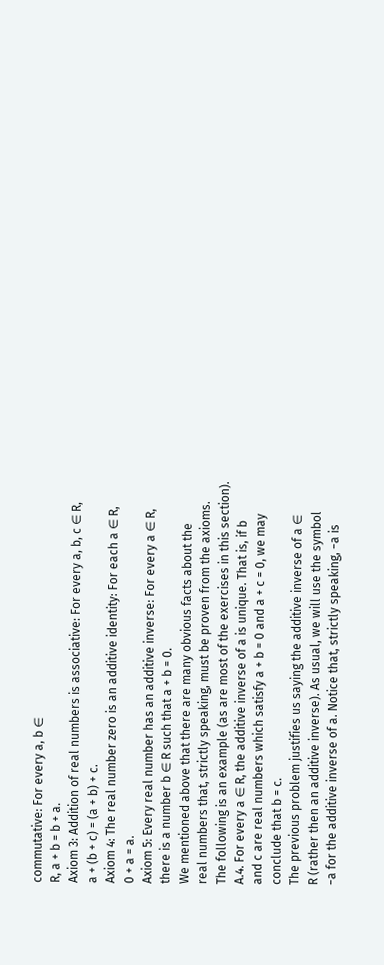commutative: For every a, b ∈
R, a + b = b + a.
Axiom 3: Addition of real numbers is associative: For every a, b, c ∈ R,
a + (b + c) = (a + b) + c.
Axiom 4: The real number zero is an additive identity: For each a ∈ R,
0 + a = a.
Axiom 5: Every real number has an additive inverse: For every a ∈ R,
there is a number b ∈ R such that a + b = 0.
We mentioned above that there are many obvious facts about the
real numbers that, strictly speaking, must be proven from the axioms.
The following is an example (as are most of the exercises in this section).
A.4. For every a ∈ R, the additive inverse of a is unique. That is, if b
and c are real numbers which satisfy a + b = 0 and a + c = 0, we may
conclude that b = c.
The previous problem justifies us saying the additive inverse of a ∈
R (rather then an additive inverse). As usual, we will use the symbol
−a for the additive inverse of a. Notice that, strictly speaking, −a is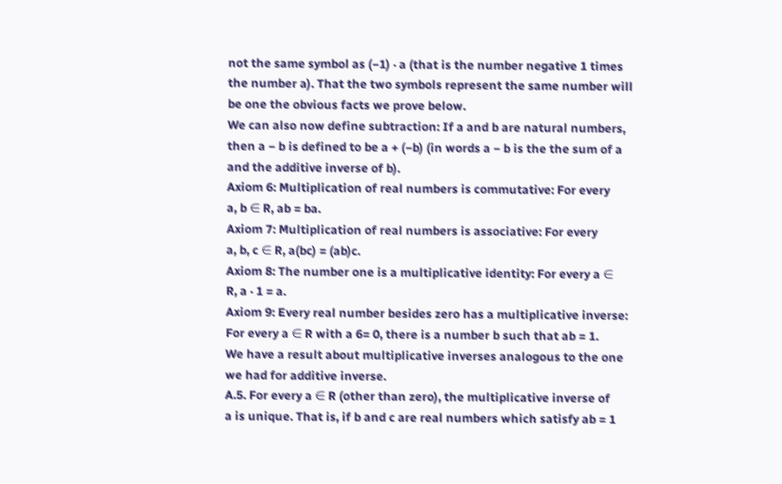not the same symbol as (−1) · a (that is the number negative 1 times
the number a). That the two symbols represent the same number will
be one the obvious facts we prove below.
We can also now define subtraction: If a and b are natural numbers,
then a − b is defined to be a + (−b) (in words a − b is the the sum of a
and the additive inverse of b).
Axiom 6: Multiplication of real numbers is commutative: For every
a, b ∈ R, ab = ba.
Axiom 7: Multiplication of real numbers is associative: For every
a, b, c ∈ R, a(bc) = (ab)c.
Axiom 8: The number one is a multiplicative identity: For every a ∈
R, a · 1 = a.
Axiom 9: Every real number besides zero has a multiplicative inverse:
For every a ∈ R with a 6= 0, there is a number b such that ab = 1.
We have a result about multiplicative inverses analogous to the one
we had for additive inverse.
A.5. For every a ∈ R (other than zero), the multiplicative inverse of
a is unique. That is, if b and c are real numbers which satisfy ab = 1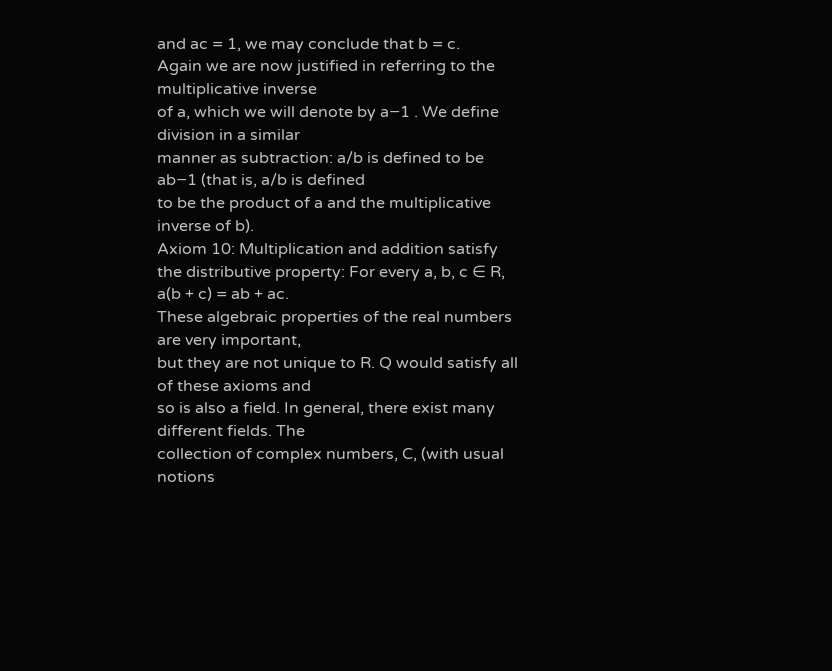and ac = 1, we may conclude that b = c.
Again we are now justified in referring to the multiplicative inverse
of a, which we will denote by a−1 . We define division in a similar
manner as subtraction: a/b is defined to be ab−1 (that is, a/b is defined
to be the product of a and the multiplicative inverse of b).
Axiom 10: Multiplication and addition satisfy the distributive property: For every a, b, c ∈ R, a(b + c) = ab + ac.
These algebraic properties of the real numbers are very important,
but they are not unique to R. Q would satisfy all of these axioms and
so is also a field. In general, there exist many different fields. The
collection of complex numbers, C, (with usual notions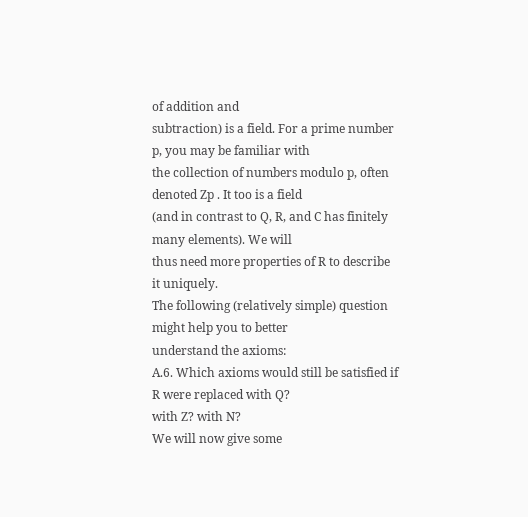of addition and
subtraction) is a field. For a prime number p, you may be familiar with
the collection of numbers modulo p, often denoted Zp . It too is a field
(and in contrast to Q, R, and C has finitely many elements). We will
thus need more properties of R to describe it uniquely.
The following (relatively simple) question might help you to better
understand the axioms:
A.6. Which axioms would still be satisfied if R were replaced with Q?
with Z? with N?
We will now give some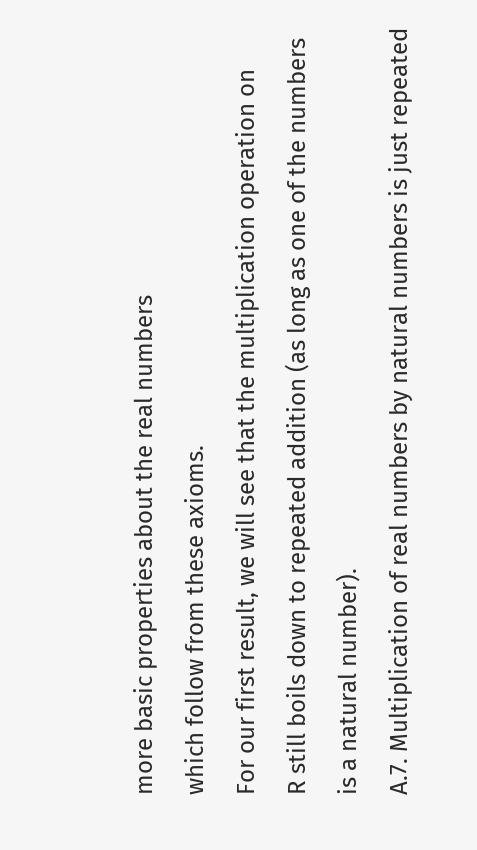more basic properties about the real numbers
which follow from these axioms.
For our first result, we will see that the multiplication operation on
R still boils down to repeated addition (as long as one of the numbers
is a natural number).
A.7. Multiplication of real numbers by natural numbers is just repeated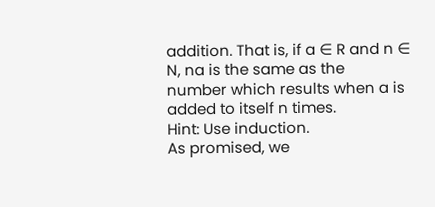addition. That is, if a ∈ R and n ∈ N, na is the same as the
number which results when a is added to itself n times.
Hint: Use induction.
As promised, we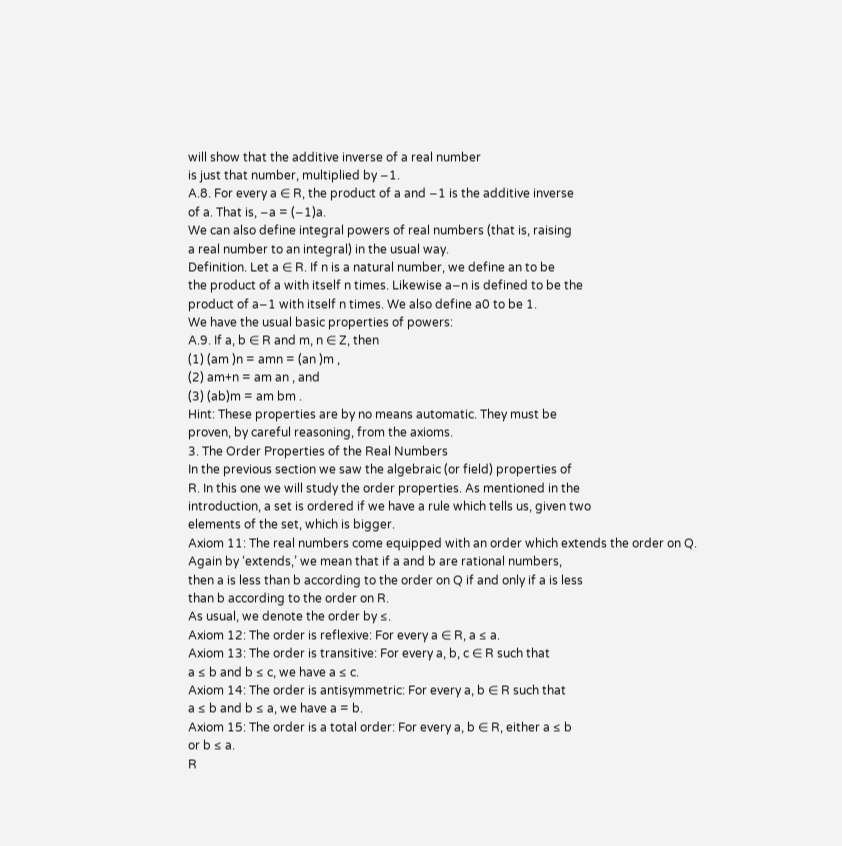will show that the additive inverse of a real number
is just that number, multiplied by −1.
A.8. For every a ∈ R, the product of a and −1 is the additive inverse
of a. That is, −a = (−1)a.
We can also define integral powers of real numbers (that is, raising
a real number to an integral) in the usual way.
Definition. Let a ∈ R. If n is a natural number, we define an to be
the product of a with itself n times. Likewise a−n is defined to be the
product of a−1 with itself n times. We also define a0 to be 1.
We have the usual basic properties of powers:
A.9. If a, b ∈ R and m, n ∈ Z, then
(1) (am )n = amn = (an )m ,
(2) am+n = am an , and
(3) (ab)m = am bm .
Hint: These properties are by no means automatic. They must be
proven, by careful reasoning, from the axioms.
3. The Order Properties of the Real Numbers
In the previous section we saw the algebraic (or field) properties of
R. In this one we will study the order properties. As mentioned in the
introduction, a set is ordered if we have a rule which tells us, given two
elements of the set, which is bigger.
Axiom 11: The real numbers come equipped with an order which extends the order on Q.
Again by ‘extends,’ we mean that if a and b are rational numbers,
then a is less than b according to the order on Q if and only if a is less
than b according to the order on R.
As usual, we denote the order by ≤.
Axiom 12: The order is reflexive: For every a ∈ R, a ≤ a.
Axiom 13: The order is transitive: For every a, b, c ∈ R such that
a ≤ b and b ≤ c, we have a ≤ c.
Axiom 14: The order is antisymmetric: For every a, b ∈ R such that
a ≤ b and b ≤ a, we have a = b.
Axiom 15: The order is a total order: For every a, b ∈ R, either a ≤ b
or b ≤ a.
R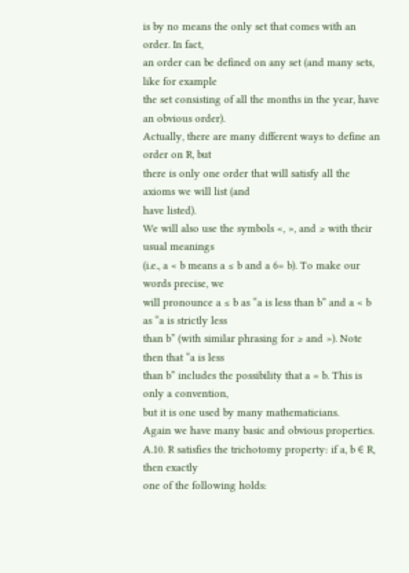is by no means the only set that comes with an order. In fact,
an order can be defined on any set (and many sets, like for example
the set consisting of all the months in the year, have an obvious order).
Actually, there are many different ways to define an order on R, but
there is only one order that will satisfy all the axioms we will list (and
have listed).
We will also use the symbols <, >, and ≥ with their usual meanings
(i.e., a < b means a ≤ b and a 6= b). To make our words precise, we
will pronounce a ≤ b as “a is less than b” and a < b as “a is strictly less
than b” (with similar phrasing for ≥ and >). Note then that “a is less
than b” includes the possibility that a = b. This is only a convention,
but it is one used by many mathematicians.
Again we have many basic and obvious properties.
A.10. R satisfies the trichotomy property: if a, b ∈ R, then exactly
one of the following holds: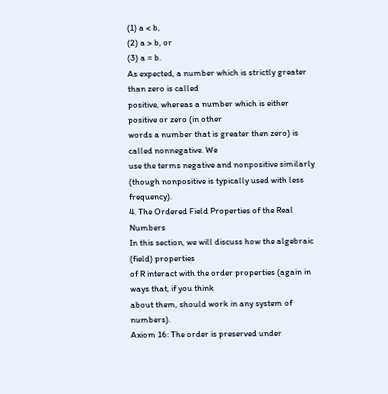(1) a < b,
(2) a > b, or
(3) a = b.
As expected, a number which is strictly greater than zero is called
positive, whereas a number which is either positive or zero (in other
words a number that is greater then zero) is called nonnegative. We
use the terms negative and nonpositive similarly (though nonpositive is typically used with less frequency).
4. The Ordered Field Properties of the Real Numbers
In this section, we will discuss how the algebraic (field) properties
of R interact with the order properties (again in ways that, if you think
about them, should work in any system of numbers).
Axiom 16: The order is preserved under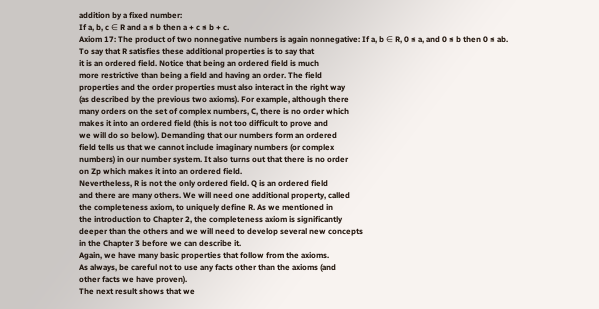addition by a fixed number:
If a, b, c ∈ R and a ≤ b then a + c ≤ b + c.
Axiom 17: The product of two nonnegative numbers is again nonnegative: If a, b ∈ R, 0 ≤ a, and 0 ≤ b then 0 ≤ ab.
To say that R satisfies these additional properties is to say that
it is an ordered field. Notice that being an ordered field is much
more restrictive than being a field and having an order. The field
properties and the order properties must also interact in the right way
(as described by the previous two axioms). For example, although there
many orders on the set of complex numbers, C, there is no order which
makes it into an ordered field (this is not too difficult to prove and
we will do so below). Demanding that our numbers form an ordered
field tells us that we cannot include imaginary numbers (or complex
numbers) in our number system. It also turns out that there is no order
on Zp which makes it into an ordered field.
Nevertheless, R is not the only ordered field. Q is an ordered field
and there are many others. We will need one additional property, called
the completeness axiom, to uniquely define R. As we mentioned in
the introduction to Chapter 2, the completeness axiom is significantly
deeper than the others and we will need to develop several new concepts
in the Chapter 3 before we can describe it.
Again, we have many basic properties that follow from the axioms.
As always, be careful not to use any facts other than the axioms (and
other facts we have proven).
The next result shows that we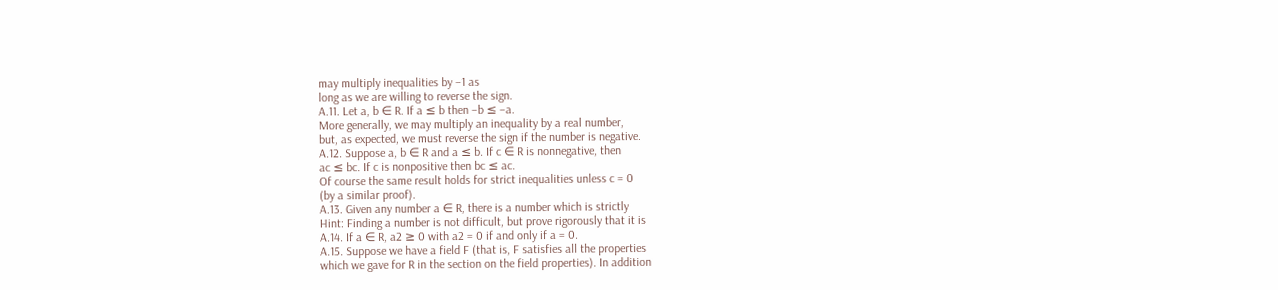may multiply inequalities by −1 as
long as we are willing to reverse the sign.
A.11. Let a, b ∈ R. If a ≤ b then −b ≤ −a.
More generally, we may multiply an inequality by a real number,
but, as expected, we must reverse the sign if the number is negative.
A.12. Suppose a, b ∈ R and a ≤ b. If c ∈ R is nonnegative, then
ac ≤ bc. If c is nonpositive then bc ≤ ac.
Of course the same result holds for strict inequalities unless c = 0
(by a similar proof).
A.13. Given any number a ∈ R, there is a number which is strictly
Hint: Finding a number is not difficult, but prove rigorously that it is
A.14. If a ∈ R, a2 ≥ 0 with a2 = 0 if and only if a = 0.
A.15. Suppose we have a field F (that is, F satisfies all the properties
which we gave for R in the section on the field properties). In addition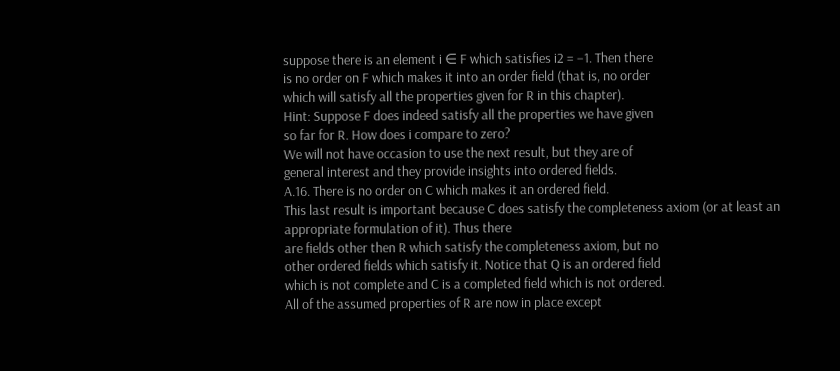suppose there is an element i ∈ F which satisfies i2 = −1. Then there
is no order on F which makes it into an order field (that is, no order
which will satisfy all the properties given for R in this chapter).
Hint: Suppose F does indeed satisfy all the properties we have given
so far for R. How does i compare to zero?
We will not have occasion to use the next result, but they are of
general interest and they provide insights into ordered fields.
A.16. There is no order on C which makes it an ordered field.
This last result is important because C does satisfy the completeness axiom (or at least an appropriate formulation of it). Thus there
are fields other then R which satisfy the completeness axiom, but no
other ordered fields which satisfy it. Notice that Q is an ordered field
which is not complete and C is a completed field which is not ordered.
All of the assumed properties of R are now in place except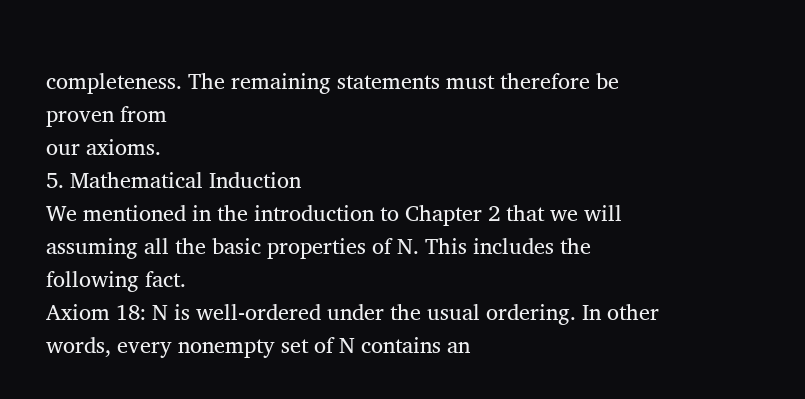completeness. The remaining statements must therefore be proven from
our axioms.
5. Mathematical Induction
We mentioned in the introduction to Chapter 2 that we will assuming all the basic properties of N. This includes the following fact.
Axiom 18: N is well-ordered under the usual ordering. In other
words, every nonempty set of N contains an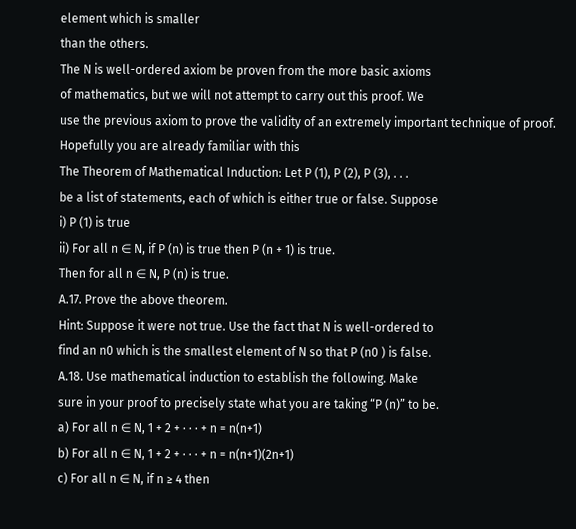element which is smaller
than the others.
The N is well-ordered axiom be proven from the more basic axioms
of mathematics, but we will not attempt to carry out this proof. We
use the previous axiom to prove the validity of an extremely important technique of proof. Hopefully you are already familiar with this
The Theorem of Mathematical Induction: Let P (1), P (2), P (3), . . .
be a list of statements, each of which is either true or false. Suppose
i) P (1) is true
ii) For all n ∈ N, if P (n) is true then P (n + 1) is true.
Then for all n ∈ N, P (n) is true.
A.17. Prove the above theorem.
Hint: Suppose it were not true. Use the fact that N is well-ordered to
find an n0 which is the smallest element of N so that P (n0 ) is false.
A.18. Use mathematical induction to establish the following. Make
sure in your proof to precisely state what you are taking “P (n)” to be.
a) For all n ∈ N, 1 + 2 + · · · + n = n(n+1)
b) For all n ∈ N, 1 + 2 + · · · + n = n(n+1)(2n+1)
c) For all n ∈ N, if n ≥ 4 then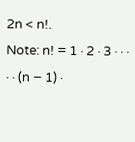2n < n!.
Note: n! = 1 · 2 · 3 · · · · · (n − 1) ·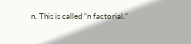n. This is called “n factorial.”